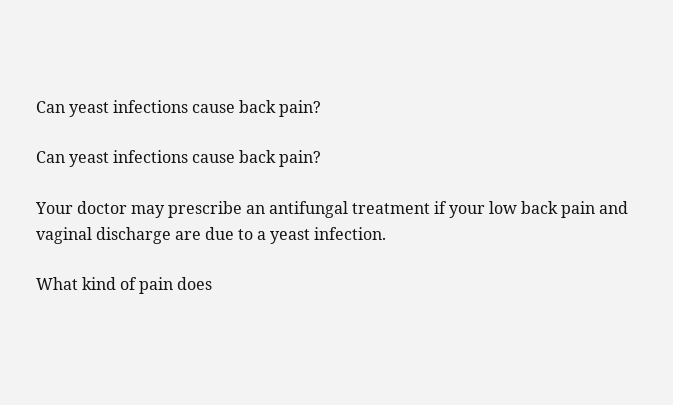Can yeast infections cause back pain?

Can yeast infections cause back pain?

Your doctor may prescribe an antifungal treatment if your low back pain and vaginal discharge are due to a yeast infection.

What kind of pain does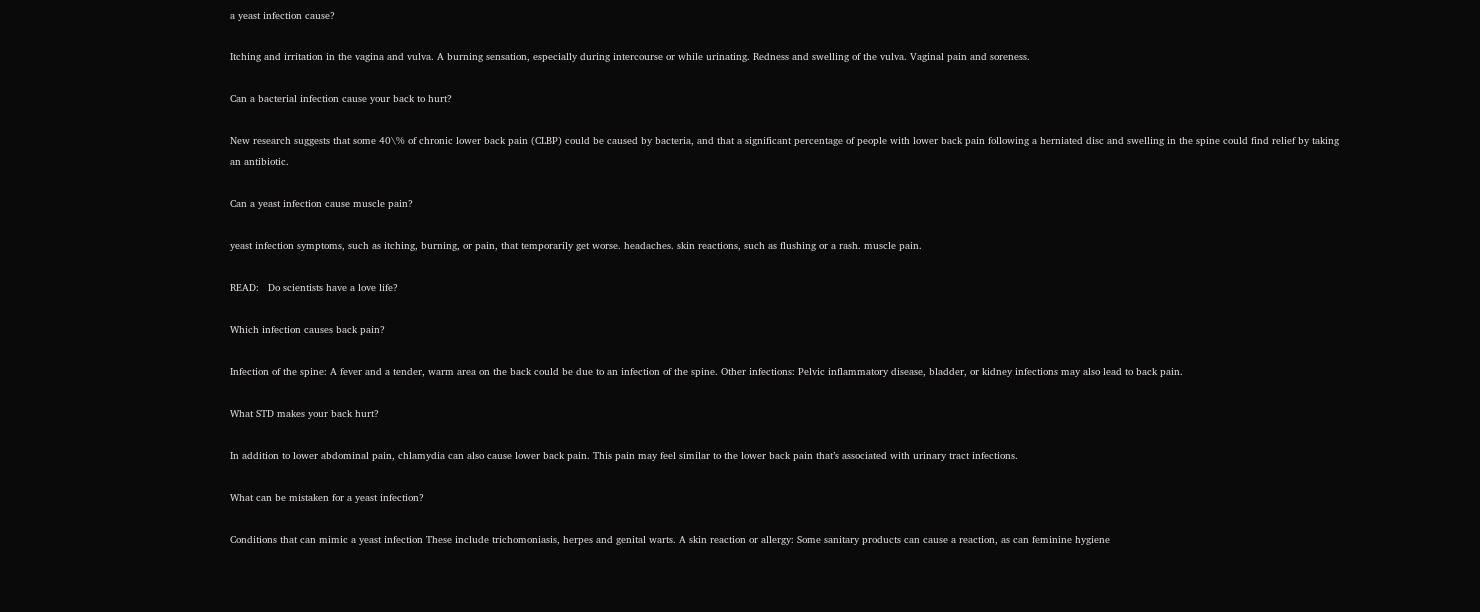a yeast infection cause?

Itching and irritation in the vagina and vulva. A burning sensation, especially during intercourse or while urinating. Redness and swelling of the vulva. Vaginal pain and soreness.

Can a bacterial infection cause your back to hurt?

New research suggests that some 40\% of chronic lower back pain (CLBP) could be caused by bacteria, and that a significant percentage of people with lower back pain following a herniated disc and swelling in the spine could find relief by taking an antibiotic.

Can a yeast infection cause muscle pain?

yeast infection symptoms, such as itching, burning, or pain, that temporarily get worse. headaches. skin reactions, such as flushing or a rash. muscle pain.

READ:   Do scientists have a love life?

Which infection causes back pain?

Infection of the spine: A fever and a tender, warm area on the back could be due to an infection of the spine. Other infections: Pelvic inflammatory disease, bladder, or kidney infections may also lead to back pain.

What STD makes your back hurt?

In addition to lower abdominal pain, chlamydia can also cause lower back pain. This pain may feel similar to the lower back pain that’s associated with urinary tract infections.

What can be mistaken for a yeast infection?

Conditions that can mimic a yeast infection These include trichomoniasis, herpes and genital warts. A skin reaction or allergy: Some sanitary products can cause a reaction, as can feminine hygiene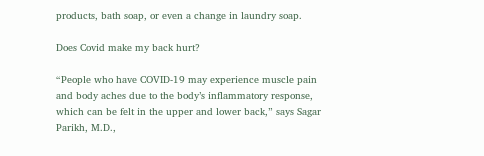products, bath soap, or even a change in laundry soap.

Does Covid make my back hurt?

“People who have COVID-19 may experience muscle pain and body aches due to the body’s inflammatory response, which can be felt in the upper and lower back,” says Sagar Parikh, M.D.,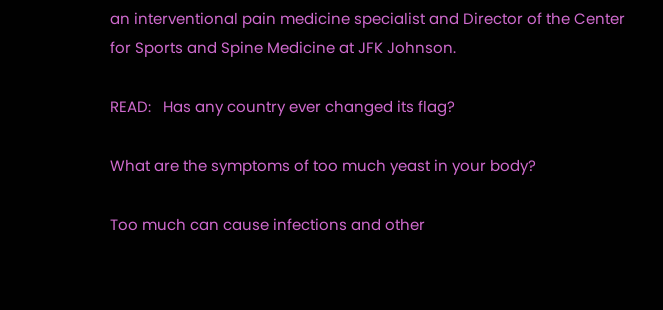an interventional pain medicine specialist and Director of the Center for Sports and Spine Medicine at JFK Johnson.

READ:   Has any country ever changed its flag?

What are the symptoms of too much yeast in your body?

Too much can cause infections and other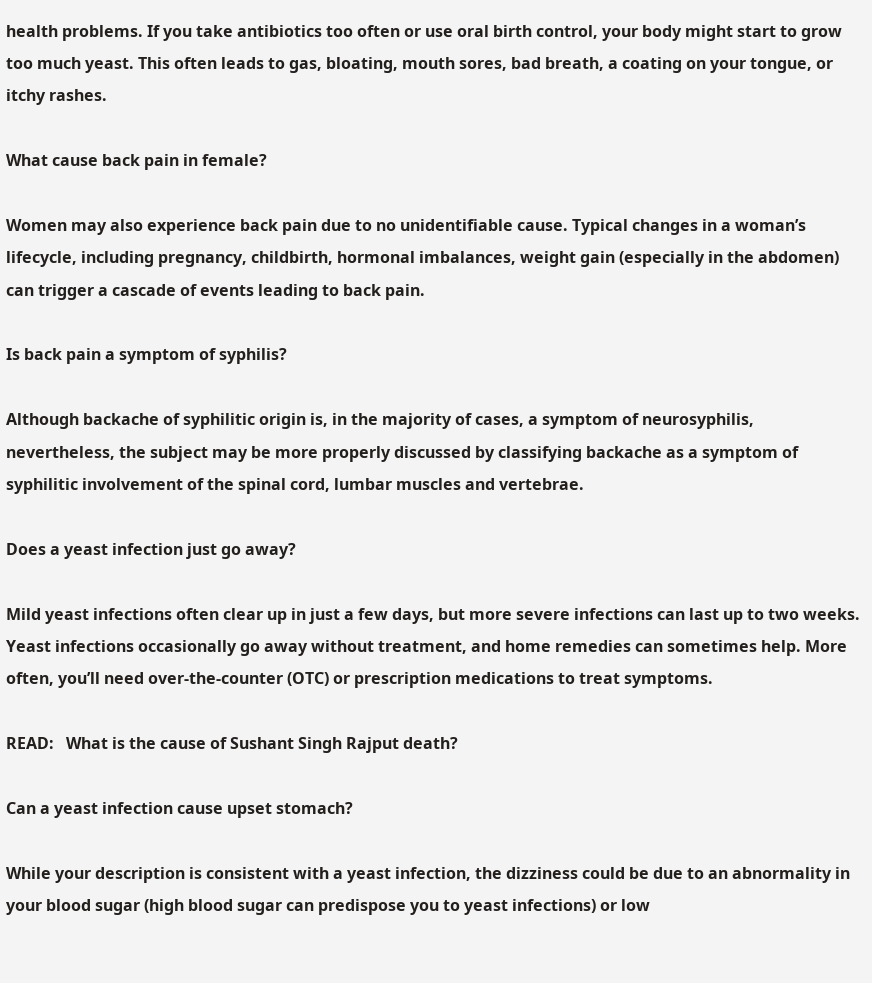health problems. If you take antibiotics too often or use oral birth control, your body might start to grow too much yeast. This often leads to gas, bloating, mouth sores, bad breath, a coating on your tongue, or itchy rashes.

What cause back pain in female?

Women may also experience back pain due to no unidentifiable cause. Typical changes in a woman’s lifecycle, including pregnancy, childbirth, hormonal imbalances, weight gain (especially in the abdomen) can trigger a cascade of events leading to back pain.

Is back pain a symptom of syphilis?

Although backache of syphilitic origin is, in the majority of cases, a symptom of neurosyphilis, nevertheless, the subject may be more properly discussed by classifying backache as a symptom of syphilitic involvement of the spinal cord, lumbar muscles and vertebrae.

Does a yeast infection just go away?

Mild yeast infections often clear up in just a few days, but more severe infections can last up to two weeks. Yeast infections occasionally go away without treatment, and home remedies can sometimes help. More often, you’ll need over-the-counter (OTC) or prescription medications to treat symptoms.

READ:   What is the cause of Sushant Singh Rajput death?

Can a yeast infection cause upset stomach?

While your description is consistent with a yeast infection, the dizziness could be due to an abnormality in your blood sugar (high blood sugar can predispose you to yeast infections) or low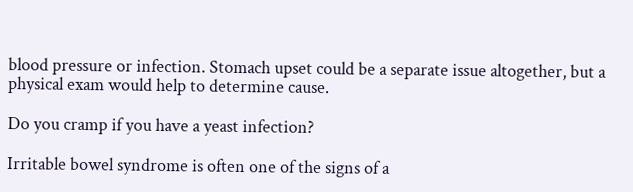blood pressure or infection. Stomach upset could be a separate issue altogether, but a physical exam would help to determine cause.

Do you cramp if you have a yeast infection?

Irritable bowel syndrome is often one of the signs of a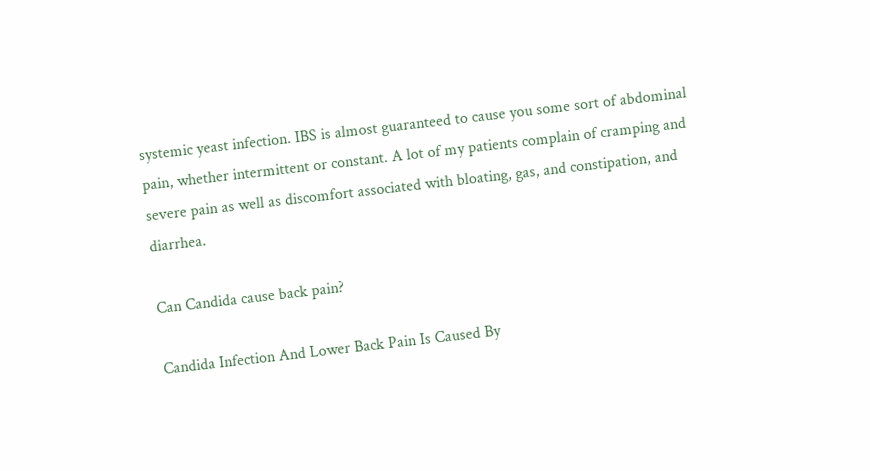systemic yeast infection. IBS is almost guaranteed to cause you some sort of abdominal pain, whether intermittent or constant. A lot of my patients complain of cramping and severe pain as well as discomfort associated with bloating, gas, and constipation, and diarrhea.

Can Candida cause back pain?

Candida Infection And Lower Back Pain Is Caused By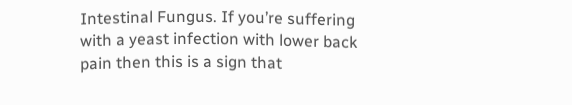Intestinal Fungus. If you’re suffering with a yeast infection with lower back pain then this is a sign that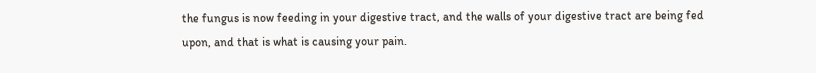the fungus is now feeding in your digestive tract, and the walls of your digestive tract are being fed upon, and that is what is causing your pain.